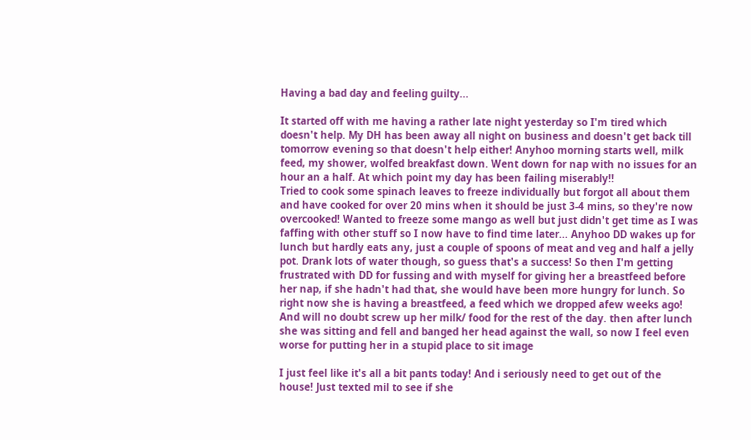Having a bad day and feeling guilty...

It started off with me having a rather late night yesterday so I'm tired which doesn't help. My DH has been away all night on business and doesn't get back till tomorrow evening so that doesn't help either! Anyhoo morning starts well, milk feed, my shower, wolfed breakfast down. Went down for nap with no issues for an hour an a half. At which point my day has been failing miserably!!
Tried to cook some spinach leaves to freeze individually but forgot all about them and have cooked for over 20 mins when it should be just 3-4 mins, so they're now overcooked! Wanted to freeze some mango as well but just didn't get time as I was faffing with other stuff so I now have to find time later... Anyhoo DD wakes up for lunch but hardly eats any, just a couple of spoons of meat and veg and half a jelly pot. Drank lots of water though, so guess that's a success! So then I'm getting frustrated with DD for fussing and with myself for giving her a breastfeed before her nap, if she hadn't had that, she would have been more hungry for lunch. So right now she is having a breastfeed, a feed which we dropped afew weeks ago! And will no doubt screw up her milk/ food for the rest of the day. then after lunch she was sitting and fell and banged her head against the wall, so now I feel even worse for putting her in a stupid place to sit image

I just feel like it's all a bit pants today! And i seriously need to get out of the house! Just texted mil to see if she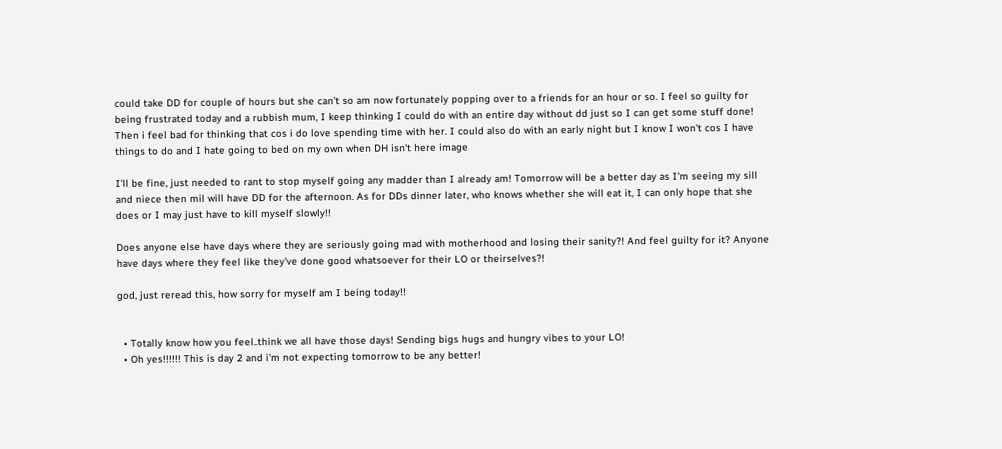could take DD for couple of hours but she can't so am now fortunately popping over to a friends for an hour or so. I feel so guilty for being frustrated today and a rubbish mum, I keep thinking I could do with an entire day without dd just so I can get some stuff done! Then i feel bad for thinking that cos i do love spending time with her. I could also do with an early night but I know I won't cos I have things to do and I hate going to bed on my own when DH isn't here image

I'll be fine, just needed to rant to stop myself going any madder than I already am! Tomorrow will be a better day as I'm seeing my sill and niece then mil will have DD for the afternoon. As for DDs dinner later, who knows whether she will eat it, I can only hope that she does or I may just have to kill myself slowly!!

Does anyone else have days where they are seriously going mad with motherhood and losing their sanity?! And feel guilty for it? Anyone have days where they feel like they've done good whatsoever for their LO or theirselves?!

god, just reread this, how sorry for myself am I being today!!


  • Totally know how you feel..think we all have those days! Sending bigs hugs and hungry vibes to your LO!
  • Oh yes!!!!!! This is day 2 and i'm not expecting tomorrow to be any better!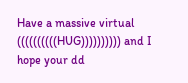Have a massive virtual ((((((((((HUG)))))))))) and I hope your dd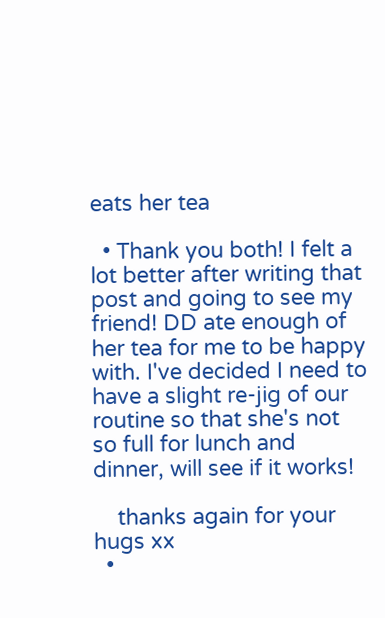eats her tea

  • Thank you both! I felt a lot better after writing that post and going to see my friend! DD ate enough of her tea for me to be happy with. I've decided I need to have a slight re-jig of our routine so that she's not so full for lunch and dinner, will see if it works!

    thanks again for your hugs xx
  •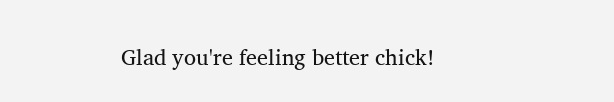Glad you're feeling better chick!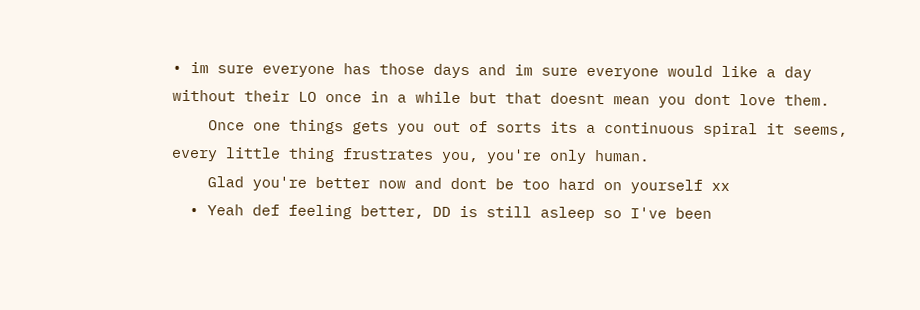• im sure everyone has those days and im sure everyone would like a day without their LO once in a while but that doesnt mean you dont love them.
    Once one things gets you out of sorts its a continuous spiral it seems, every little thing frustrates you, you're only human.
    Glad you're better now and dont be too hard on yourself xx
  • Yeah def feeling better, DD is still asleep so I've been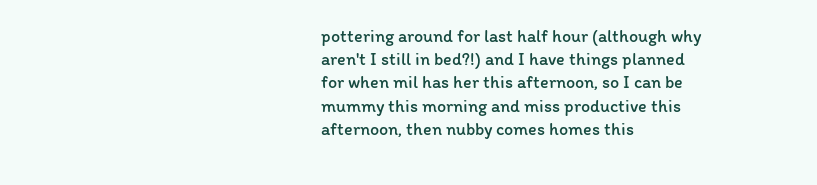pottering around for last half hour (although why aren't I still in bed?!) and I have things planned for when mil has her this afternoon, so I can be mummy this morning and miss productive this afternoon, then nubby comes homes this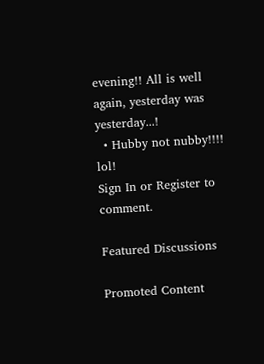evening!! All is well again, yesterday was yesterday...!
  • Hubby not nubby!!!! lol!
Sign In or Register to comment.

Featured Discussions

Promoted Content